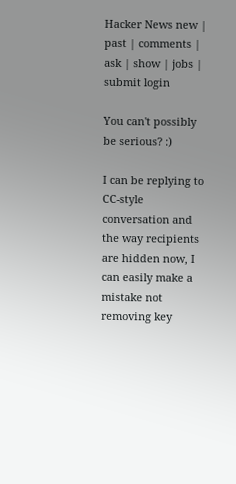Hacker News new | past | comments | ask | show | jobs | submit login

You can't possibly be serious? :)

I can be replying to CC-style conversation and the way recipients are hidden now, I can easily make a mistake not removing key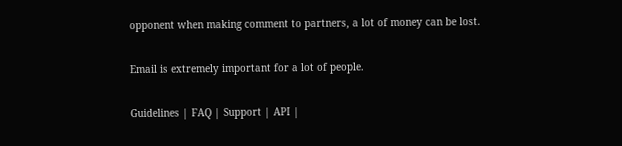opponent when making comment to partners, a lot of money can be lost.

Email is extremely important for a lot of people.

Guidelines | FAQ | Support | API |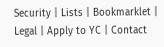Security | Lists | Bookmarklet | Legal | Apply to YC | Contact